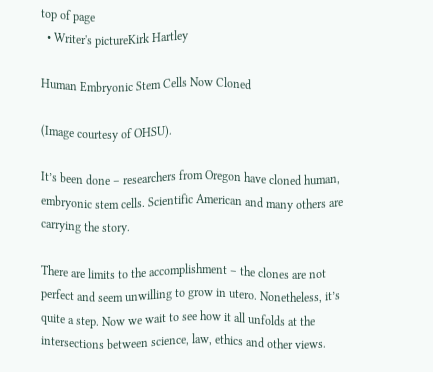top of page
  • Writer's pictureKirk Hartley

Human Embryonic Stem Cells Now Cloned

(Image courtesy of OHSU).

It’s been done – researchers from Oregon have cloned human, embryonic stem cells. Scientific American and many others are carrying the story.

There are limits to the accomplishment – the clones are not perfect and seem unwilling to grow in utero. Nonetheless, it’s quite a step. Now we wait to see how it all unfolds at the intersections between science, law, ethics and other views.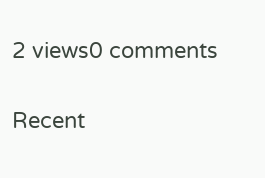2 views0 comments

Recent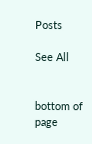Posts

See All


bottom of page